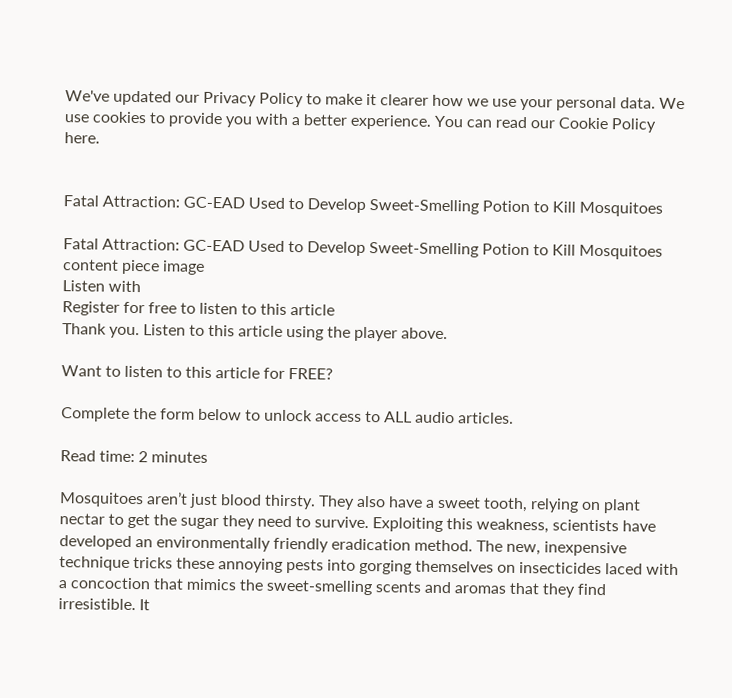We've updated our Privacy Policy to make it clearer how we use your personal data. We use cookies to provide you with a better experience. You can read our Cookie Policy here.


Fatal Attraction: GC-EAD Used to Develop Sweet-Smelling Potion to Kill Mosquitoes

Fatal Attraction: GC-EAD Used to Develop Sweet-Smelling Potion to Kill Mosquitoes content piece image
Listen with
Register for free to listen to this article
Thank you. Listen to this article using the player above.

Want to listen to this article for FREE?

Complete the form below to unlock access to ALL audio articles.

Read time: 2 minutes

Mosquitoes aren’t just blood thirsty. They also have a sweet tooth, relying on plant nectar to get the sugar they need to survive. Exploiting this weakness, scientists have developed an environmentally friendly eradication method. The new, inexpensive technique tricks these annoying pests into gorging themselves on insecticides laced with a concoction that mimics the sweet-smelling scents and aromas that they find irresistible. It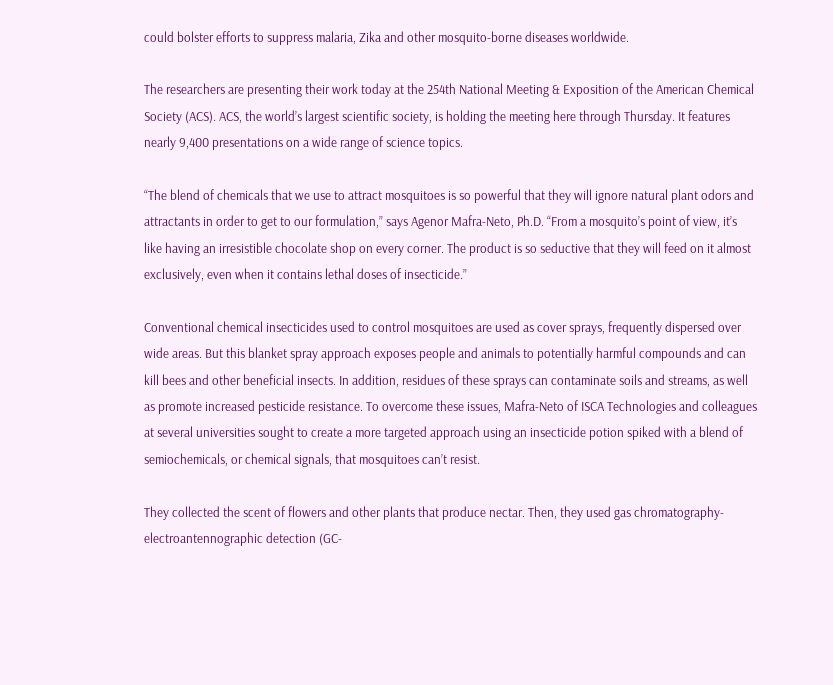could bolster efforts to suppress malaria, Zika and other mosquito-borne diseases worldwide.

The researchers are presenting their work today at the 254th National Meeting & Exposition of the American Chemical Society (ACS). ACS, the world’s largest scientific society, is holding the meeting here through Thursday. It features nearly 9,400 presentations on a wide range of science topics.

“The blend of chemicals that we use to attract mosquitoes is so powerful that they will ignore natural plant odors and attractants in order to get to our formulation,” says Agenor Mafra-Neto, Ph.D. “From a mosquito’s point of view, it’s like having an irresistible chocolate shop on every corner. The product is so seductive that they will feed on it almost exclusively, even when it contains lethal doses of insecticide.”

Conventional chemical insecticides used to control mosquitoes are used as cover sprays, frequently dispersed over wide areas. But this blanket spray approach exposes people and animals to potentially harmful compounds and can kill bees and other beneficial insects. In addition, residues of these sprays can contaminate soils and streams, as well as promote increased pesticide resistance. To overcome these issues, Mafra-Neto of ISCA Technologies and colleagues at several universities sought to create a more targeted approach using an insecticide potion spiked with a blend of semiochemicals, or chemical signals, that mosquitoes can’t resist.

They collected the scent of flowers and other plants that produce nectar. Then, they used gas chromatography-electroantennographic detection (GC-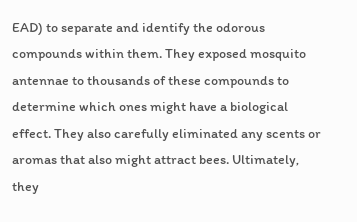EAD) to separate and identify the odorous compounds within them. They exposed mosquito antennae to thousands of these compounds to determine which ones might have a biological effect. They also carefully eliminated any scents or aromas that also might attract bees. Ultimately, they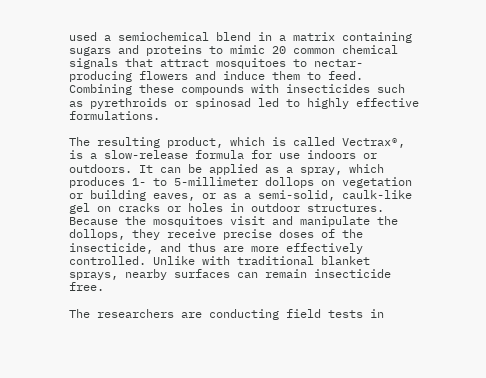used a semiochemical blend in a matrix containing sugars and proteins to mimic 20 common chemical signals that attract mosquitoes to nectar-producing flowers and induce them to feed. Combining these compounds with insecticides such as pyrethroids or spinosad led to highly effective formulations.

The resulting product, which is called Vectrax®, is a slow-release formula for use indoors or outdoors. It can be applied as a spray, which produces 1- to 5-millimeter dollops on vegetation or building eaves, or as a semi-solid, caulk-like gel on cracks or holes in outdoor structures. Because the mosquitoes visit and manipulate the dollops, they receive precise doses of the insecticide, and thus are more effectively controlled. Unlike with traditional blanket sprays, nearby surfaces can remain insecticide free.

The researchers are conducting field tests in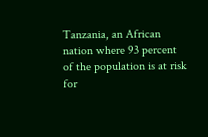Tanzania, an African nation where 93 percent of the population is at risk for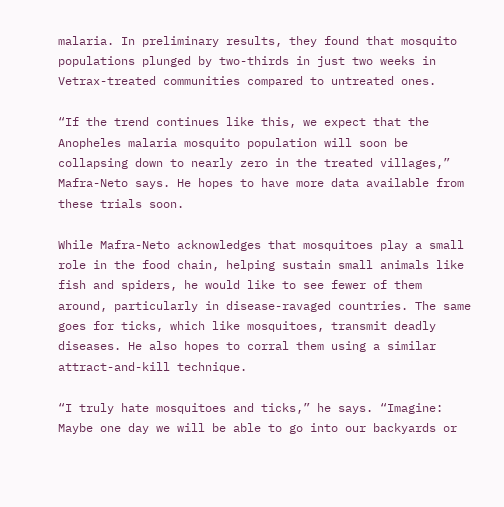malaria. In preliminary results, they found that mosquito populations plunged by two-thirds in just two weeks in Vetrax-treated communities compared to untreated ones.

“If the trend continues like this, we expect that the Anopheles malaria mosquito population will soon be collapsing down to nearly zero in the treated villages,” Mafra-Neto says. He hopes to have more data available from these trials soon.

While Mafra-Neto acknowledges that mosquitoes play a small role in the food chain, helping sustain small animals like fish and spiders, he would like to see fewer of them around, particularly in disease-ravaged countries. The same goes for ticks, which like mosquitoes, transmit deadly diseases. He also hopes to corral them using a similar attract-and-kill technique.

“I truly hate mosquitoes and ticks,” he says. “Imagine: Maybe one day we will be able to go into our backyards or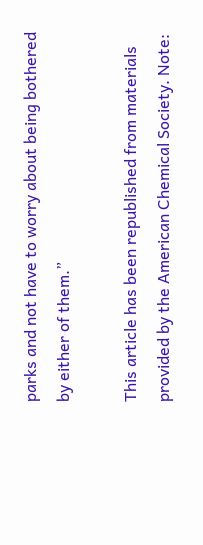parks and not have to worry about being bothered by either of them.”

This article has been republished from materials provided by the American Chemical Society. Note: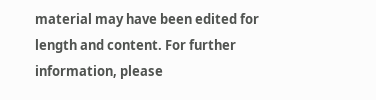material may have been edited for length and content. For further information, please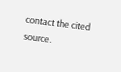contact the cited source.